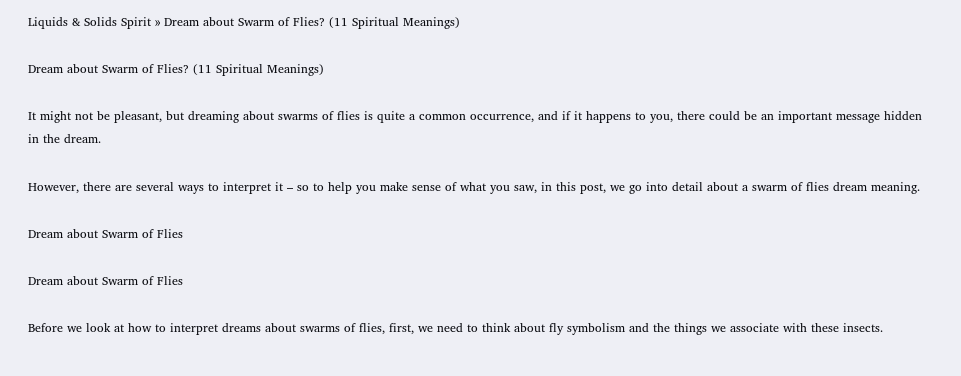Liquids & Solids Spirit » Dream about Swarm of Flies? (11 Spiritual Meanings)

Dream about Swarm of Flies? (11 Spiritual Meanings)

It might not be pleasant, but dreaming about swarms of flies is quite a common occurrence, and if it happens to you, there could be an important message hidden in the dream.

However, there are several ways to interpret it – so to help you make sense of what you saw, in this post, we go into detail about a swarm of flies dream meaning.

Dream about Swarm of Flies

Dream about Swarm of Flies

Before we look at how to interpret dreams about swarms of flies, first, we need to think about fly symbolism and the things we associate with these insects.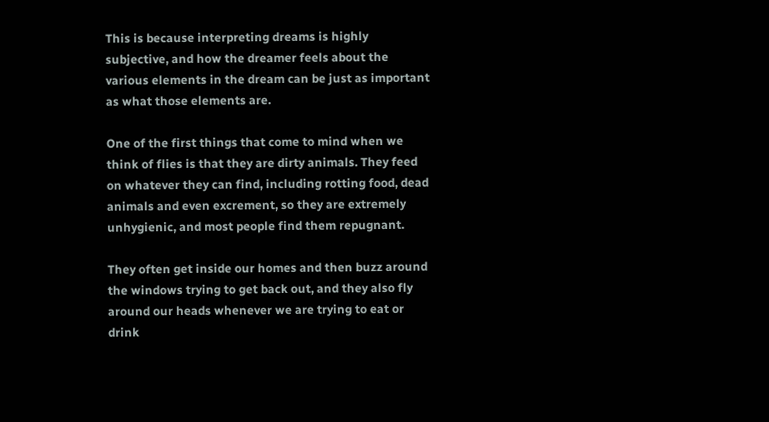This is because interpreting dreams is highly subjective, and how the dreamer feels about the various elements in the dream can be just as important as what those elements are.

One of the first things that come to mind when we think of flies is that they are dirty animals. They feed on whatever they can find, including rotting food, dead animals and even excrement, so they are extremely unhygienic, and most people find them repugnant.

They often get inside our homes and then buzz around the windows trying to get back out, and they also fly around our heads whenever we are trying to eat or drink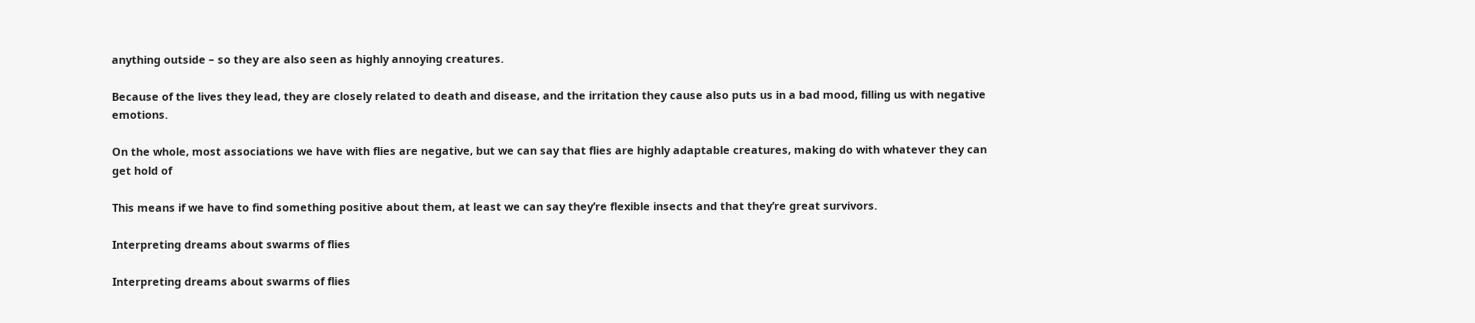anything outside – so they are also seen as highly annoying creatures.

Because of the lives they lead, they are closely related to death and disease, and the irritation they cause also puts us in a bad mood, filling us with negative emotions.

On the whole, most associations we have with flies are negative, but we can say that flies are highly adaptable creatures, making do with whatever they can get hold of

This means if we have to find something positive about them, at least we can say they’re flexible insects and that they’re great survivors.

Interpreting dreams about swarms of flies

Interpreting dreams about swarms of flies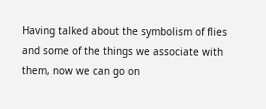Having talked about the symbolism of flies and some of the things we associate with them, now we can go on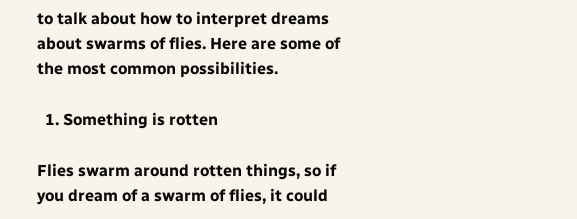to talk about how to interpret dreams about swarms of flies. Here are some of the most common possibilities.

  1. Something is rotten

Flies swarm around rotten things, so if you dream of a swarm of flies, it could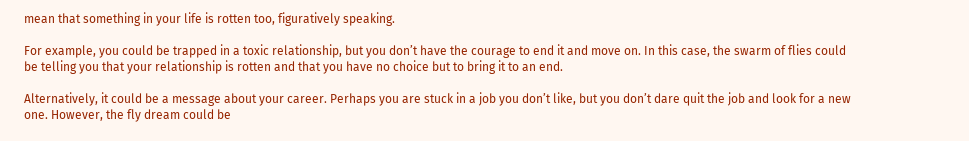mean that something in your life is rotten too, figuratively speaking.

For example, you could be trapped in a toxic relationship, but you don’t have the courage to end it and move on. In this case, the swarm of flies could be telling you that your relationship is rotten and that you have no choice but to bring it to an end.

Alternatively, it could be a message about your career. Perhaps you are stuck in a job you don’t like, but you don’t dare quit the job and look for a new one. However, the fly dream could be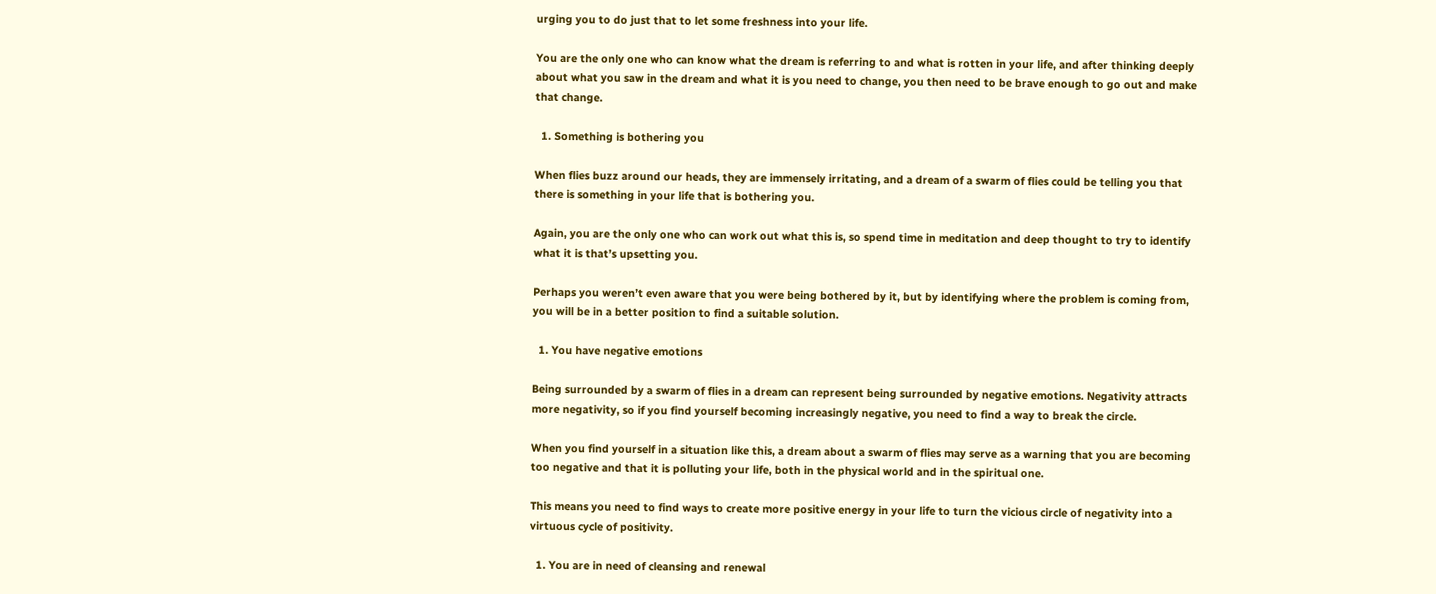urging you to do just that to let some freshness into your life.

You are the only one who can know what the dream is referring to and what is rotten in your life, and after thinking deeply about what you saw in the dream and what it is you need to change, you then need to be brave enough to go out and make that change.

  1. Something is bothering you

When flies buzz around our heads, they are immensely irritating, and a dream of a swarm of flies could be telling you that there is something in your life that is bothering you.

Again, you are the only one who can work out what this is, so spend time in meditation and deep thought to try to identify what it is that’s upsetting you.

Perhaps you weren’t even aware that you were being bothered by it, but by identifying where the problem is coming from, you will be in a better position to find a suitable solution.

  1. You have negative emotions

Being surrounded by a swarm of flies in a dream can represent being surrounded by negative emotions. Negativity attracts more negativity, so if you find yourself becoming increasingly negative, you need to find a way to break the circle.

When you find yourself in a situation like this, a dream about a swarm of flies may serve as a warning that you are becoming too negative and that it is polluting your life, both in the physical world and in the spiritual one.

This means you need to find ways to create more positive energy in your life to turn the vicious circle of negativity into a virtuous cycle of positivity.

  1. You are in need of cleansing and renewal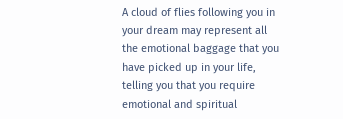A cloud of flies following you in your dream may represent all the emotional baggage that you have picked up in your life, telling you that you require emotional and spiritual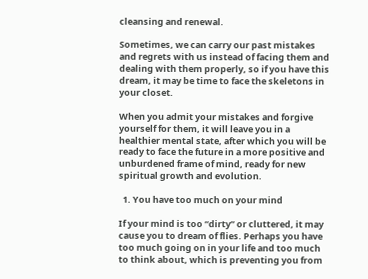cleansing and renewal.

Sometimes, we can carry our past mistakes and regrets with us instead of facing them and dealing with them properly, so if you have this dream, it may be time to face the skeletons in your closet.

When you admit your mistakes and forgive yourself for them, it will leave you in a healthier mental state, after which you will be ready to face the future in a more positive and unburdened frame of mind, ready for new spiritual growth and evolution.

  1. You have too much on your mind

If your mind is too “dirty” or cluttered, it may cause you to dream of flies. Perhaps you have too much going on in your life and too much to think about, which is preventing you from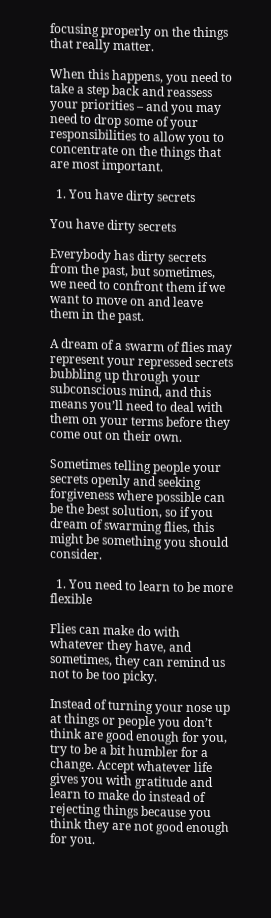focusing properly on the things that really matter.

When this happens, you need to take a step back and reassess your priorities – and you may need to drop some of your responsibilities to allow you to concentrate on the things that are most important.

  1. You have dirty secrets

You have dirty secrets

Everybody has dirty secrets from the past, but sometimes, we need to confront them if we want to move on and leave them in the past.

A dream of a swarm of flies may represent your repressed secrets bubbling up through your subconscious mind, and this means you’ll need to deal with them on your terms before they come out on their own.

Sometimes telling people your secrets openly and seeking forgiveness where possible can be the best solution, so if you dream of swarming flies, this might be something you should consider.

  1. You need to learn to be more flexible

Flies can make do with whatever they have, and sometimes, they can remind us not to be too picky.

Instead of turning your nose up at things or people you don’t think are good enough for you, try to be a bit humbler for a change. Accept whatever life gives you with gratitude and learn to make do instead of rejecting things because you think they are not good enough for you.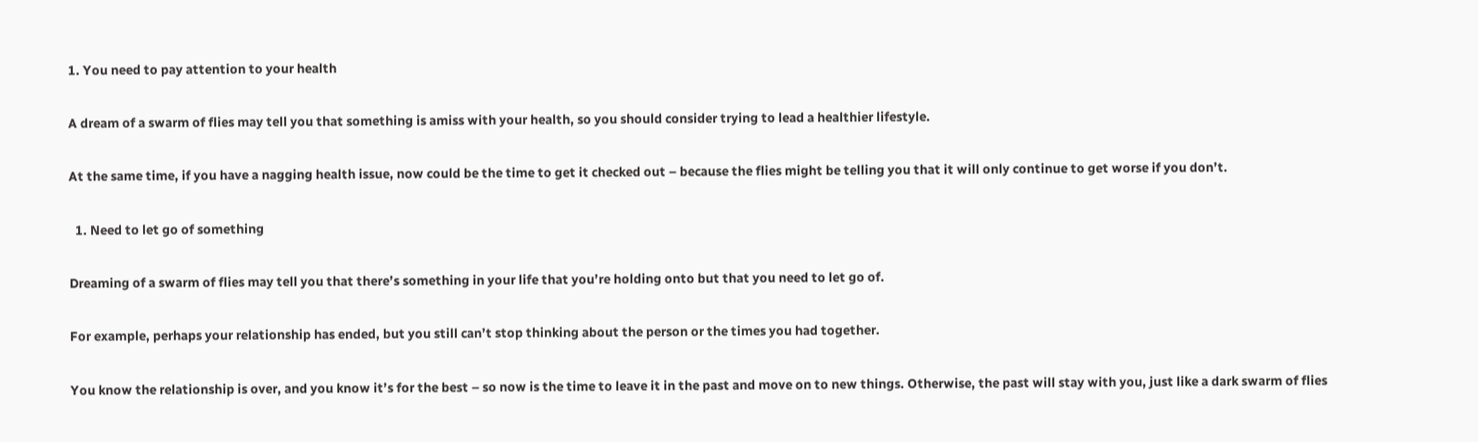1. You need to pay attention to your health

A dream of a swarm of flies may tell you that something is amiss with your health, so you should consider trying to lead a healthier lifestyle.

At the same time, if you have a nagging health issue, now could be the time to get it checked out – because the flies might be telling you that it will only continue to get worse if you don’t.

  1. Need to let go of something

Dreaming of a swarm of flies may tell you that there’s something in your life that you’re holding onto but that you need to let go of.

For example, perhaps your relationship has ended, but you still can’t stop thinking about the person or the times you had together.

You know the relationship is over, and you know it’s for the best – so now is the time to leave it in the past and move on to new things. Otherwise, the past will stay with you, just like a dark swarm of flies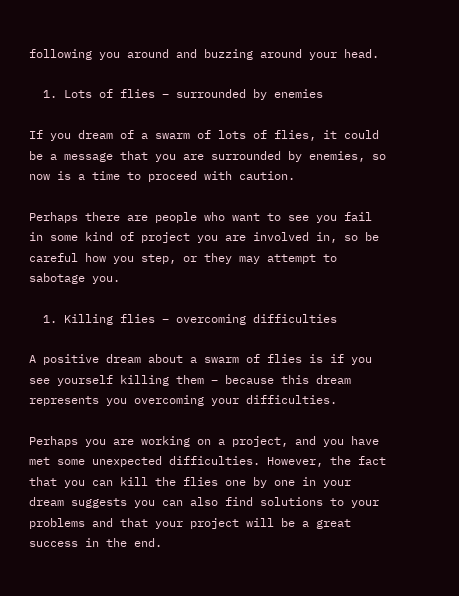following you around and buzzing around your head.

  1. Lots of flies – surrounded by enemies

If you dream of a swarm of lots of flies, it could be a message that you are surrounded by enemies, so now is a time to proceed with caution.

Perhaps there are people who want to see you fail in some kind of project you are involved in, so be careful how you step, or they may attempt to sabotage you.

  1. Killing flies – overcoming difficulties

A positive dream about a swarm of flies is if you see yourself killing them – because this dream represents you overcoming your difficulties.

Perhaps you are working on a project, and you have met some unexpected difficulties. However, the fact that you can kill the flies one by one in your dream suggests you can also find solutions to your problems and that your project will be a great success in the end.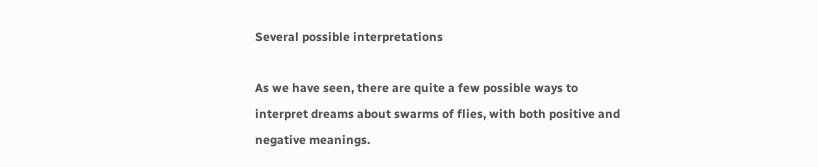Several possible interpretations

As we have seen, there are quite a few possible ways to interpret dreams about swarms of flies, with both positive and negative meanings.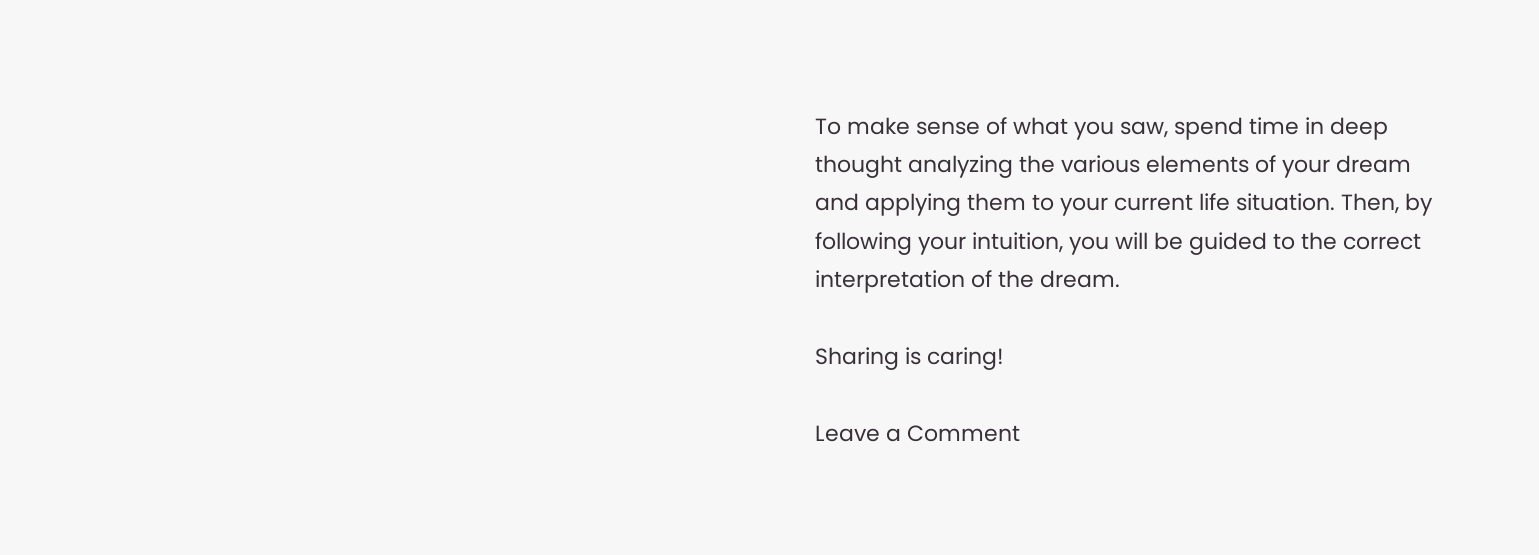To make sense of what you saw, spend time in deep thought analyzing the various elements of your dream and applying them to your current life situation. Then, by following your intuition, you will be guided to the correct interpretation of the dream.

Sharing is caring!

Leave a Comment